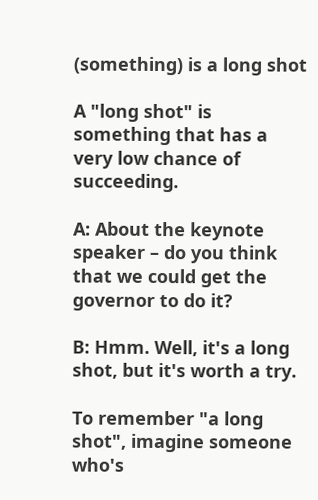(something) is a long shot

A "long shot" is something that has a very low chance of succeeding.

A: About the keynote speaker – do you think that we could get the governor to do it?

B: Hmm. Well, it's a long shot, but it's worth a try.

To remember "a long shot", imagine someone who's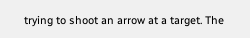trying to shoot an arrow at a target. The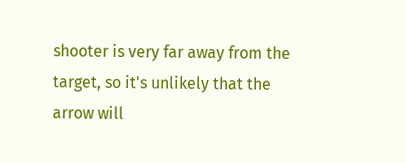shooter is very far away from the target, so it's unlikely that the arrow will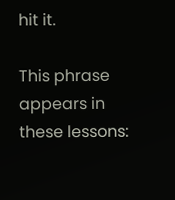hit it.

This phrase appears in these lessons: